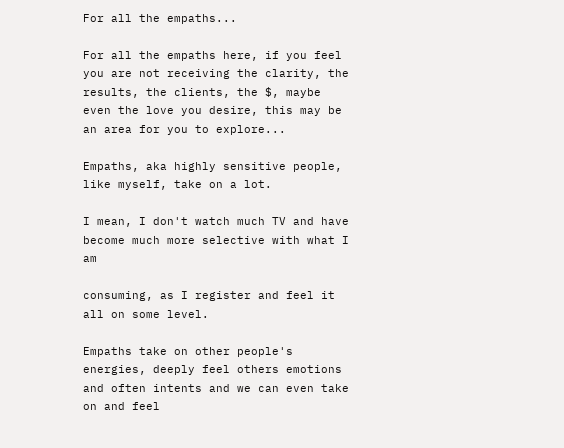For all the empaths...

For all the empaths here, if you feel you are not receiving the clarity, the results, the clients, the $, maybe even the love you desire, this may be an area for you to explore...

Empaths, aka highly sensitive people, like myself, take on a lot.

I mean, I don't watch much TV and have become much more selective with what I am

consuming, as I register and feel it all on some level.

Empaths take on other people's energies, deeply feel others emotions and often intents and we can even take on and feel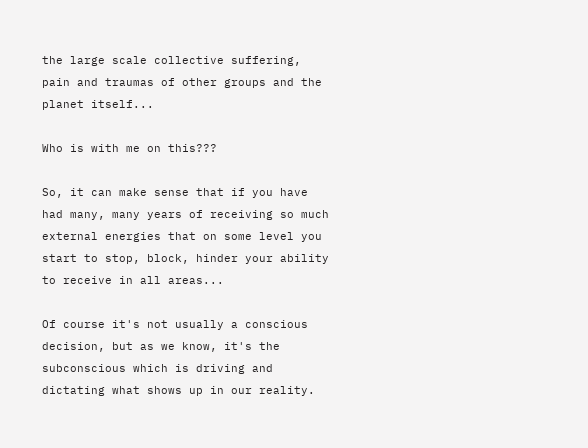the large scale collective suffering, pain and traumas of other groups and the planet itself...

Who is with me on this???

So, it can make sense that if you have had many, many years of receiving so much external energies that on some level you start to stop, block, hinder your ability to receive in all areas...

Of course it's not usually a conscious decision, but as we know, it's the subconscious which is driving and dictating what shows up in our reality.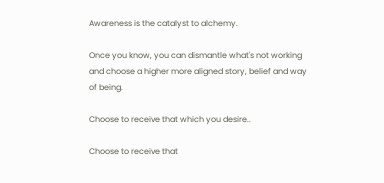Awareness is the catalyst to alchemy.

Once you know, you can dismantle what's not working and choose a higher more aligned story, belief and way of being.

Choose to receive that which you desire..

Choose to receive that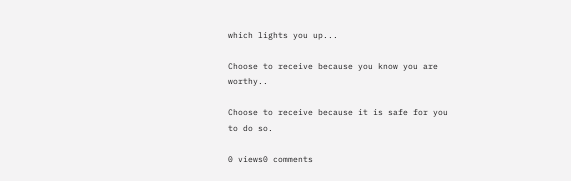which lights you up...

Choose to receive because you know you are worthy..

Choose to receive because it is safe for you to do so.

0 views0 comments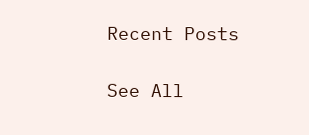Recent Posts

See All